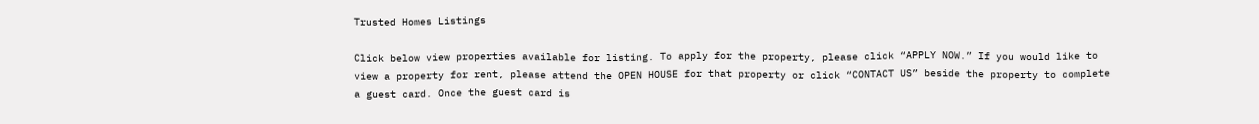Trusted Homes Listings

Click below view properties available for listing. To apply for the property, please click “APPLY NOW.” If you would like to view a property for rent, please attend the OPEN HOUSE for that property or click “CONTACT US” beside the property to complete a guest card. Once the guest card is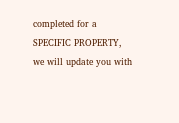completed for a SPECIFIC PROPERTY, we will update you with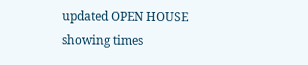updated OPEN HOUSE showing times